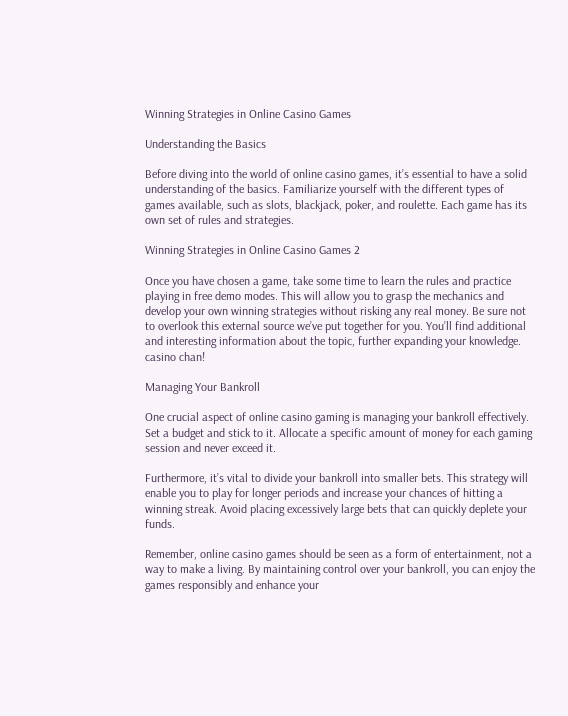Winning Strategies in Online Casino Games

Understanding the Basics

Before diving into the world of online casino games, it’s essential to have a solid understanding of the basics. Familiarize yourself with the different types of games available, such as slots, blackjack, poker, and roulette. Each game has its own set of rules and strategies.

Winning Strategies in Online Casino Games 2

Once you have chosen a game, take some time to learn the rules and practice playing in free demo modes. This will allow you to grasp the mechanics and develop your own winning strategies without risking any real money. Be sure not to overlook this external source we’ve put together for you. You’ll find additional and interesting information about the topic, further expanding your knowledge. casino chan!

Managing Your Bankroll

One crucial aspect of online casino gaming is managing your bankroll effectively. Set a budget and stick to it. Allocate a specific amount of money for each gaming session and never exceed it.

Furthermore, it’s vital to divide your bankroll into smaller bets. This strategy will enable you to play for longer periods and increase your chances of hitting a winning streak. Avoid placing excessively large bets that can quickly deplete your funds.

Remember, online casino games should be seen as a form of entertainment, not a way to make a living. By maintaining control over your bankroll, you can enjoy the games responsibly and enhance your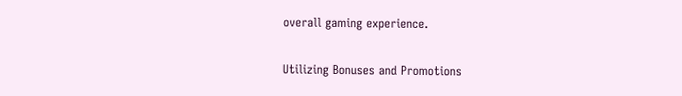overall gaming experience.

Utilizing Bonuses and Promotions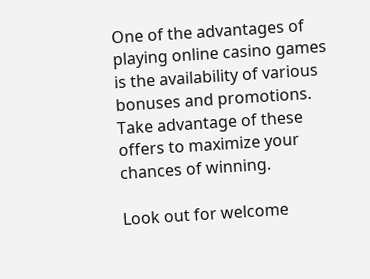One of the advantages of playing online casino games is the availability of various bonuses and promotions. Take advantage of these offers to maximize your chances of winning.

Look out for welcome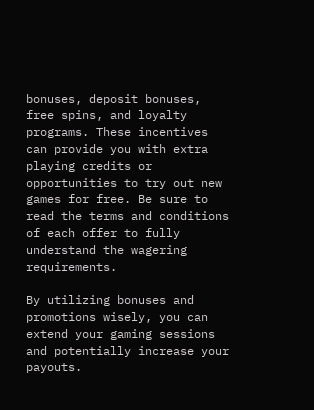bonuses, deposit bonuses, free spins, and loyalty programs. These incentives can provide you with extra playing credits or opportunities to try out new games for free. Be sure to read the terms and conditions of each offer to fully understand the wagering requirements.

By utilizing bonuses and promotions wisely, you can extend your gaming sessions and potentially increase your payouts.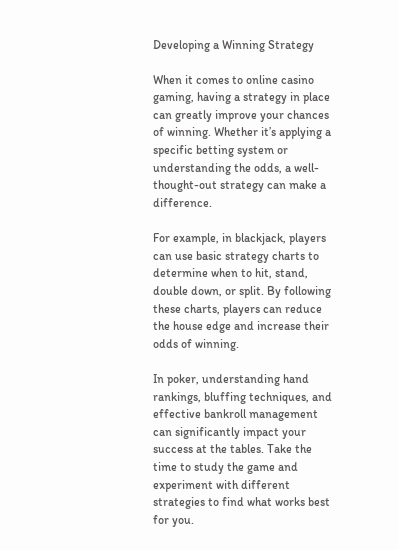Developing a Winning Strategy

When it comes to online casino gaming, having a strategy in place can greatly improve your chances of winning. Whether it’s applying a specific betting system or understanding the odds, a well-thought-out strategy can make a difference.

For example, in blackjack, players can use basic strategy charts to determine when to hit, stand, double down, or split. By following these charts, players can reduce the house edge and increase their odds of winning.

In poker, understanding hand rankings, bluffing techniques, and effective bankroll management can significantly impact your success at the tables. Take the time to study the game and experiment with different strategies to find what works best for you.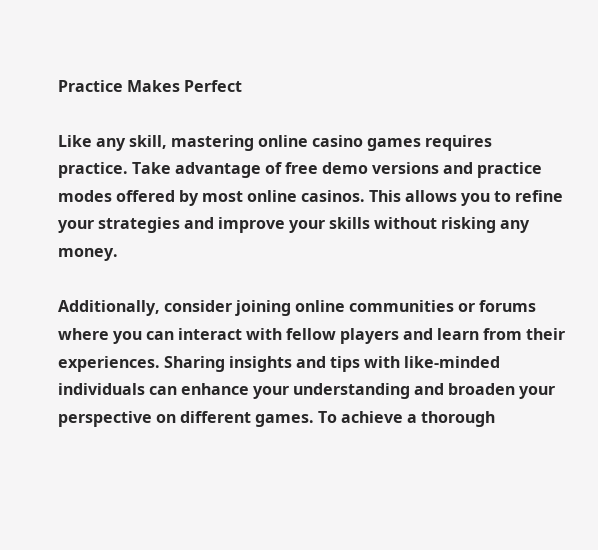Practice Makes Perfect

Like any skill, mastering online casino games requires practice. Take advantage of free demo versions and practice modes offered by most online casinos. This allows you to refine your strategies and improve your skills without risking any money.

Additionally, consider joining online communities or forums where you can interact with fellow players and learn from their experiences. Sharing insights and tips with like-minded individuals can enhance your understanding and broaden your perspective on different games. To achieve a thorough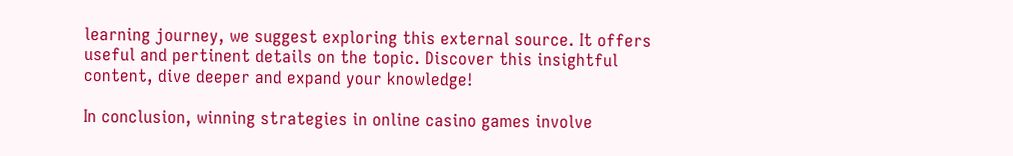learning journey, we suggest exploring this external source. It offers useful and pertinent details on the topic. Discover this insightful content, dive deeper and expand your knowledge!

In conclusion, winning strategies in online casino games involve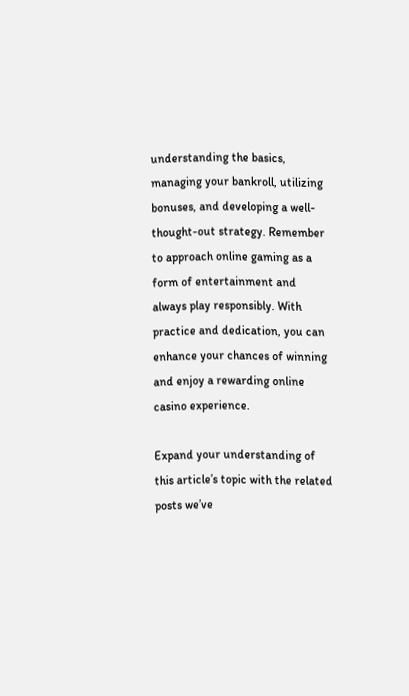understanding the basics, managing your bankroll, utilizing bonuses, and developing a well-thought-out strategy. Remember to approach online gaming as a form of entertainment and always play responsibly. With practice and dedication, you can enhance your chances of winning and enjoy a rewarding online casino experience.

Expand your understanding of this article’s topic with the related posts we’ve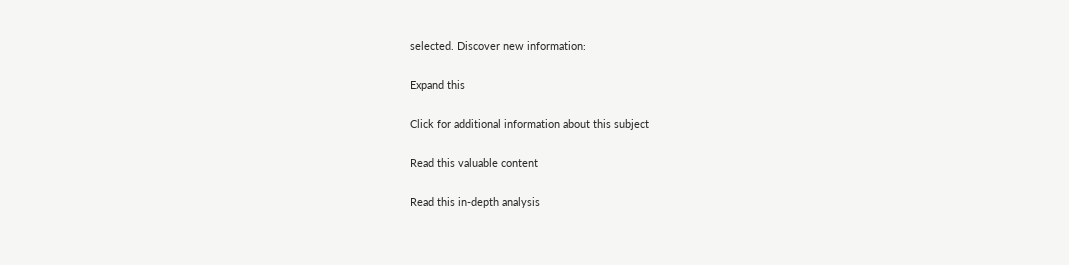selected. Discover new information:

Expand this

Click for additional information about this subject

Read this valuable content

Read this in-depth analysis